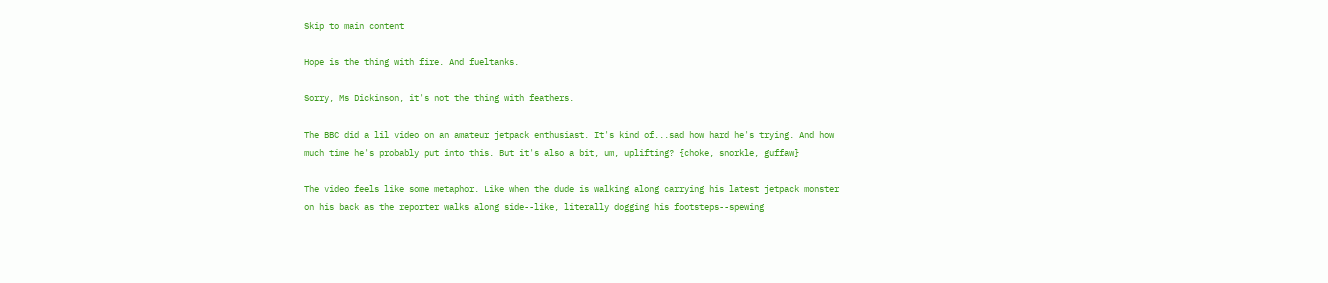Skip to main content

Hope is the thing with fire. And fueltanks.

Sorry, Ms Dickinson, it's not the thing with feathers.

The BBC did a lil video on an amateur jetpack enthusiast. It's kind of...sad how hard he's trying. And how much time he's probably put into this. But it's also a bit, um, uplifting? {choke, snorkle, guffaw}

The video feels like some metaphor. Like when the dude is walking along carrying his latest jetpack monster on his back as the reporter walks along side--like, literally dogging his footsteps--spewing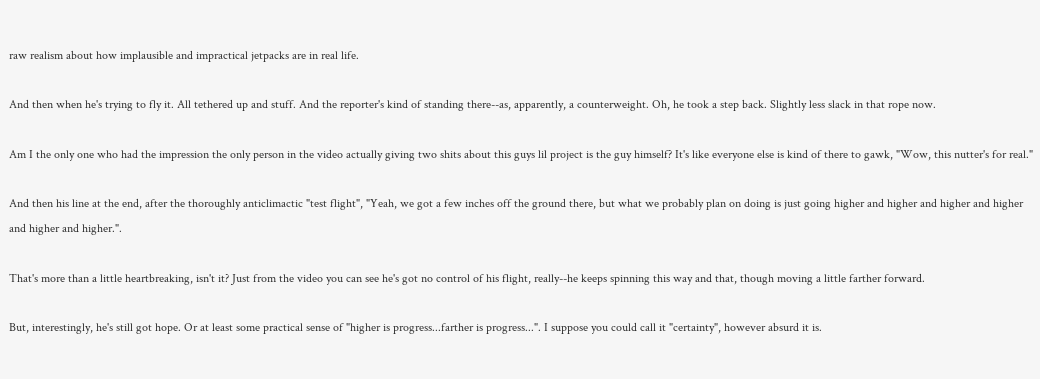raw realism about how implausible and impractical jetpacks are in real life.

And then when he's trying to fly it. All tethered up and stuff. And the reporter's kind of standing there--as, apparently, a counterweight. Oh, he took a step back. Slightly less slack in that rope now.

Am I the only one who had the impression the only person in the video actually giving two shits about this guys lil project is the guy himself? It's like everyone else is kind of there to gawk, "Wow, this nutter's for real."

And then his line at the end, after the thoroughly anticlimactic "test flight", "Yeah, we got a few inches off the ground there, but what we probably plan on doing is just going higher and higher and higher and higher and higher and higher.".

That's more than a little heartbreaking, isn't it? Just from the video you can see he's got no control of his flight, really--he keeps spinning this way and that, though moving a little farther forward.

But, interestingly, he's still got hope. Or at least some practical sense of "higher is progress...farther is progress...". I suppose you could call it "certainty", however absurd it is.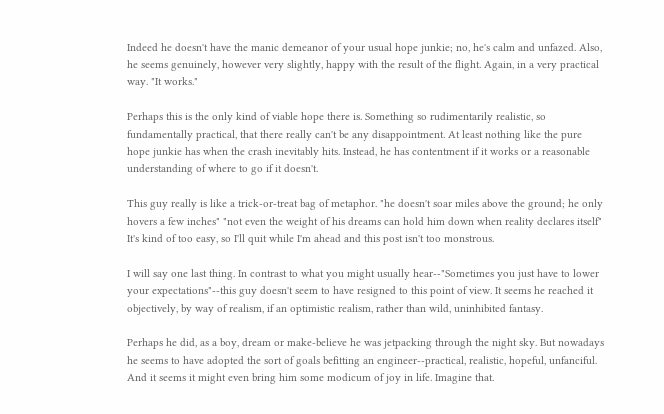Indeed he doesn't have the manic demeanor of your usual hope junkie; no, he's calm and unfazed. Also, he seems genuinely, however very slightly, happy with the result of the flight. Again, in a very practical way. "It works."

Perhaps this is the only kind of viable hope there is. Something so rudimentarily realistic, so fundamentally practical, that there really can't be any disappointment. At least nothing like the pure hope junkie has when the crash inevitably hits. Instead, he has contentment if it works or a reasonable understanding of where to go if it doesn't.

This guy really is like a trick-or-treat bag of metaphor. "he doesn't soar miles above the ground; he only hovers a few inches" "not even the weight of his dreams can hold him down when reality declares itself" It's kind of too easy, so I'll quit while I'm ahead and this post isn't too monstrous.

I will say one last thing. In contrast to what you might usually hear--"Sometimes you just have to lower your expectations"--this guy doesn't seem to have resigned to this point of view. It seems he reached it objectively, by way of realism, if an optimistic realism, rather than wild, uninhibited fantasy.

Perhaps he did, as a boy, dream or make-believe he was jetpacking through the night sky. But nowadays he seems to have adopted the sort of goals befitting an engineer--practical, realistic, hopeful, unfanciful. And it seems it might even bring him some modicum of joy in life. Imagine that.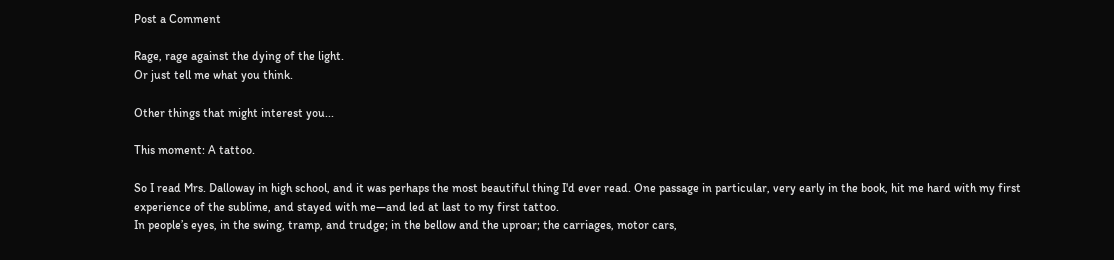Post a Comment

Rage, rage against the dying of the light.
Or just tell me what you think.

Other things that might interest you...

This moment: A tattoo.

So I read Mrs. Dalloway in high school, and it was perhaps the most beautiful thing I'd ever read. One passage in particular, very early in the book, hit me hard with my first experience of the sublime, and stayed with me—and led at last to my first tattoo.
In people’s eyes, in the swing, tramp, and trudge; in the bellow and the uproar; the carriages, motor cars,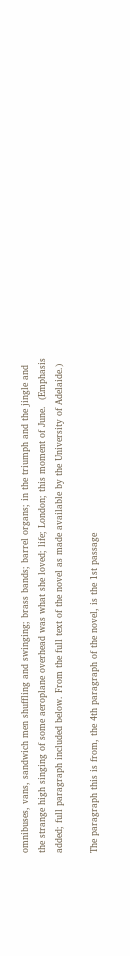omnibuses, vans, sandwich men shuffling and swinging; brass bands; barrel organs; in the triumph and the jingle and the strange high singing of some aeroplane overhead was what she loved; life; London; this moment of June.  (Emphasis added; full paragraph included below. From the full text of the novel as made available by the University of Adelaide.)

The paragraph this is from, the 4th paragraph of the novel, is the 1st passage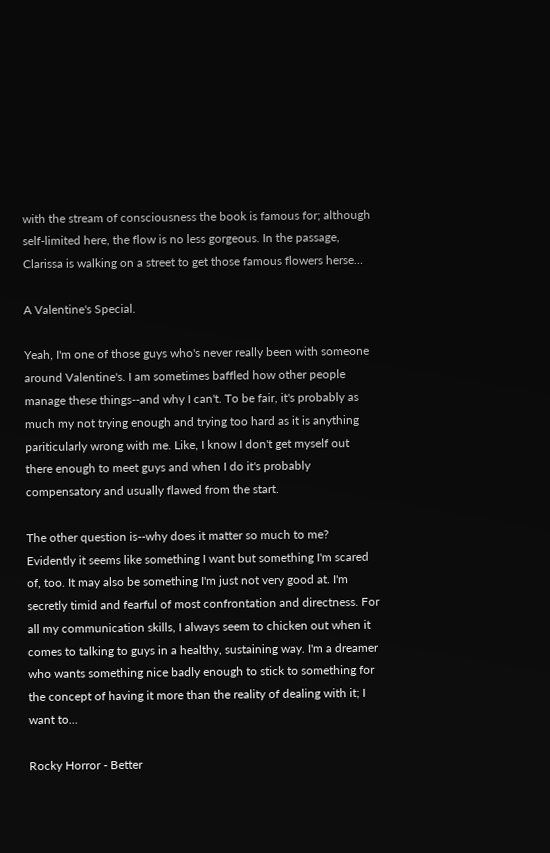with the stream of consciousness the book is famous for; although self-limited here, the flow is no less gorgeous. In the passage, Clarissa is walking on a street to get those famous flowers herse…

A Valentine's Special.

Yeah, I'm one of those guys who's never really been with someone around Valentine's. I am sometimes baffled how other people manage these things--and why I can't. To be fair, it's probably as much my not trying enough and trying too hard as it is anything pariticularly wrong with me. Like, I know I don't get myself out there enough to meet guys and when I do it's probably compensatory and usually flawed from the start.

The other question is--why does it matter so much to me? Evidently it seems like something I want but something I'm scared of, too. It may also be something I'm just not very good at. I'm secretly timid and fearful of most confrontation and directness. For all my communication skills, I always seem to chicken out when it comes to talking to guys in a healthy, sustaining way. I'm a dreamer who wants something nice badly enough to stick to something for the concept of having it more than the reality of dealing with it; I want to…

Rocky Horror - Better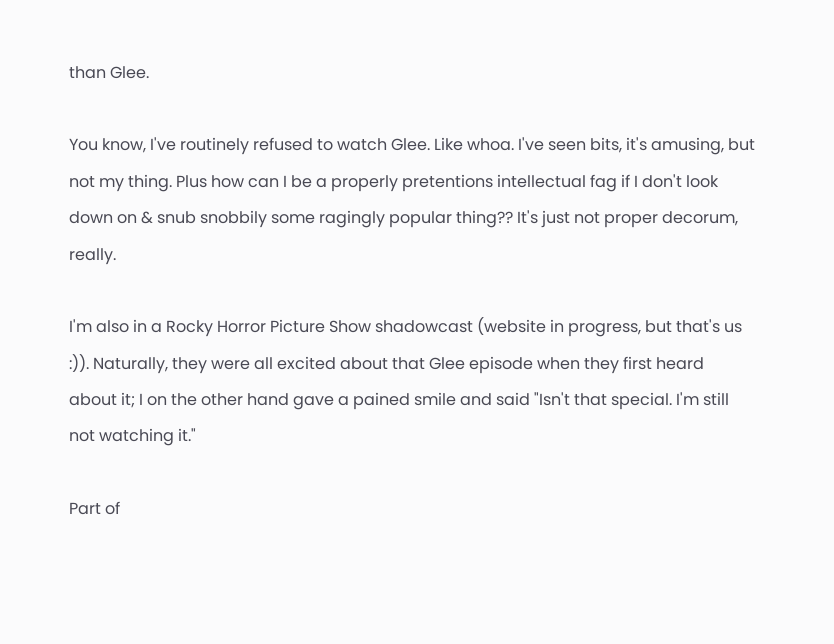than Glee.

You know, I've routinely refused to watch Glee. Like whoa. I've seen bits, it's amusing, but not my thing. Plus how can I be a properly pretentions intellectual fag if I don't look down on & snub snobbily some ragingly popular thing?? It's just not proper decorum, really.

I'm also in a Rocky Horror Picture Show shadowcast (website in progress, but that's us :)). Naturally, they were all excited about that Glee episode when they first heard about it; I on the other hand gave a pained smile and said "Isn't that special. I'm still not watching it."

Part of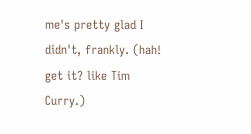me's pretty glad I didn't, frankly. (hah! get it? like Tim Curry.)